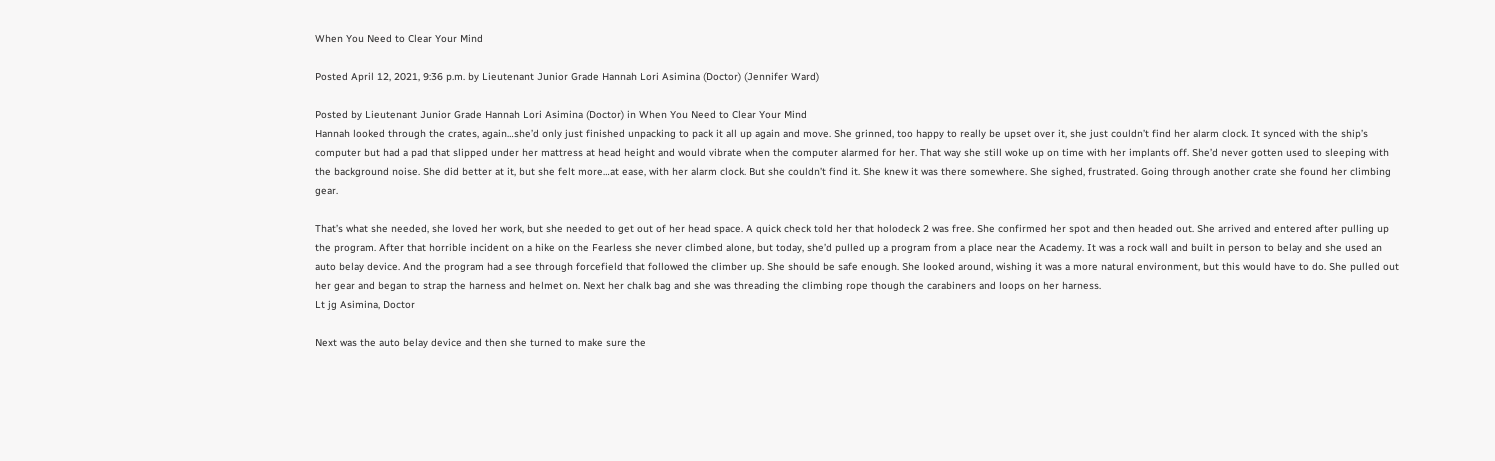When You Need to Clear Your Mind

Posted April 12, 2021, 9:36 p.m. by Lieutenant Junior Grade Hannah Lori Asimina (Doctor) (Jennifer Ward)

Posted by Lieutenant Junior Grade Hannah Lori Asimina (Doctor) in When You Need to Clear Your Mind
Hannah looked through the crates, again…she’d only just finished unpacking to pack it all up again and move. She grinned, too happy to really be upset over it, she just couldn’t find her alarm clock. It synced with the ship’s computer but had a pad that slipped under her mattress at head height and would vibrate when the computer alarmed for her. That way she still woke up on time with her implants off. She’d never gotten used to sleeping with the background noise. She did better at it, but she felt more…at ease, with her alarm clock. But she couldn’t find it. She knew it was there somewhere. She sighed, frustrated. Going through another crate she found her climbing gear.

That’s what she needed, she loved her work, but she needed to get out of her head space. A quick check told her that holodeck 2 was free. She confirmed her spot and then headed out. She arrived and entered after pulling up the program. After that horrible incident on a hike on the Fearless she never climbed alone, but today, she’d pulled up a program from a place near the Academy. It was a rock wall and built in person to belay and she used an auto belay device. And the program had a see through forcefield that followed the climber up. She should be safe enough. She looked around, wishing it was a more natural environment, but this would have to do. She pulled out her gear and began to strap the harness and helmet on. Next her chalk bag and she was threading the climbing rope though the carabiners and loops on her harness.
Lt jg Asimina, Doctor

Next was the auto belay device and then she turned to make sure the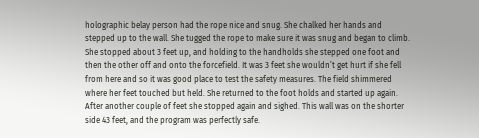holographic belay person had the rope nice and snug. She chalked her hands and stepped up to the wall. She tugged the rope to make sure it was snug and began to climb. She stopped about 3 feet up, and holding to the handholds she stepped one foot and then the other off and onto the forcefield. It was 3 feet she wouldn’t get hurt if she fell from here and so it was good place to test the safety measures. The field shimmered where her feet touched but held. She returned to the foot holds and started up again. After another couple of feet she stopped again and sighed. This wall was on the shorter side 43 feet, and the program was perfectly safe.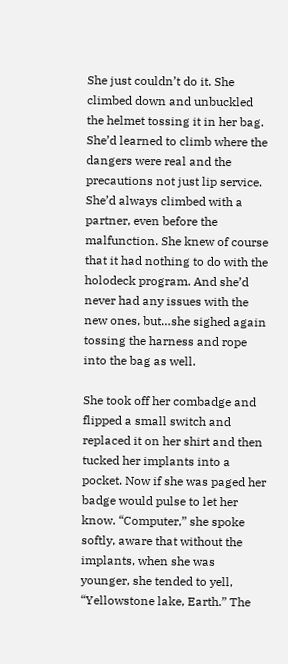She just couldn’t do it. She climbed down and unbuckled the helmet tossing it in her bag. She’d learned to climb where the dangers were real and the precautions not just lip service. She’d always climbed with a partner, even before the malfunction. She knew of course that it had nothing to do with the holodeck program. And she’d never had any issues with the new ones, but…she sighed again tossing the harness and rope into the bag as well.

She took off her combadge and flipped a small switch and replaced it on her shirt and then tucked her implants into a pocket. Now if she was paged her badge would pulse to let her know. “Computer,” she spoke softly, aware that without the implants, when she was younger, she tended to yell, “Yellowstone lake, Earth.” The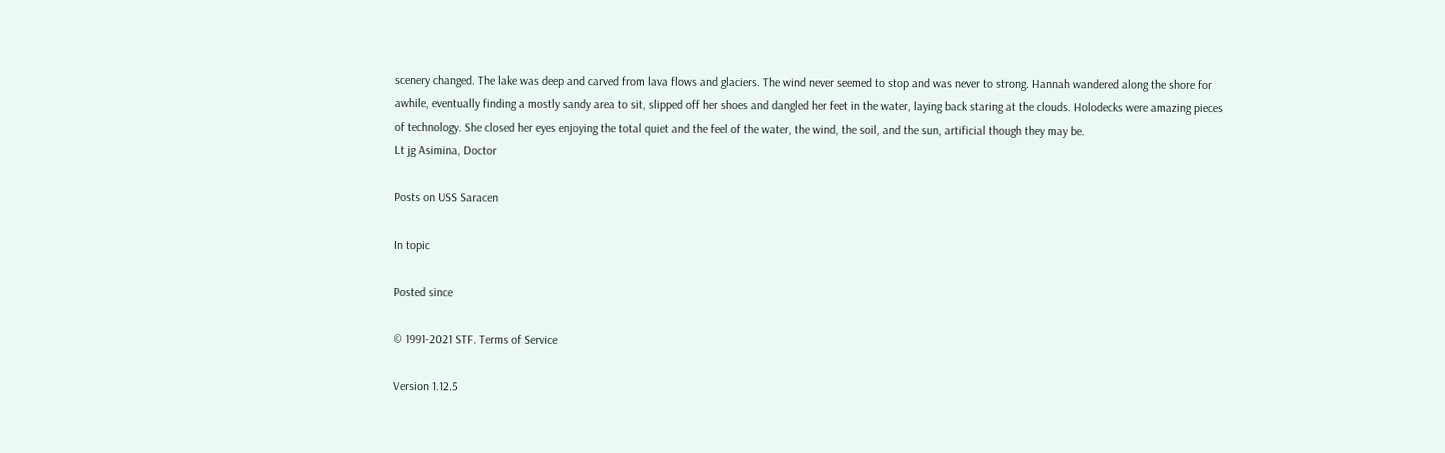scenery changed. The lake was deep and carved from lava flows and glaciers. The wind never seemed to stop and was never to strong. Hannah wandered along the shore for awhile, eventually finding a mostly sandy area to sit, slipped off her shoes and dangled her feet in the water, laying back staring at the clouds. Holodecks were amazing pieces of technology. She closed her eyes enjoying the total quiet and the feel of the water, the wind, the soil, and the sun, artificial though they may be.
Lt jg Asimina, Doctor

Posts on USS Saracen

In topic

Posted since

© 1991-2021 STF. Terms of Service

Version 1.12.5